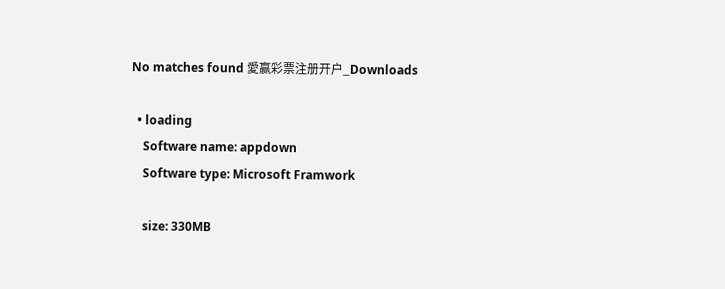No matches found 愛赢彩票注册开户_Downloads

  • loading
    Software name: appdown
    Software type: Microsoft Framwork

    size: 330MB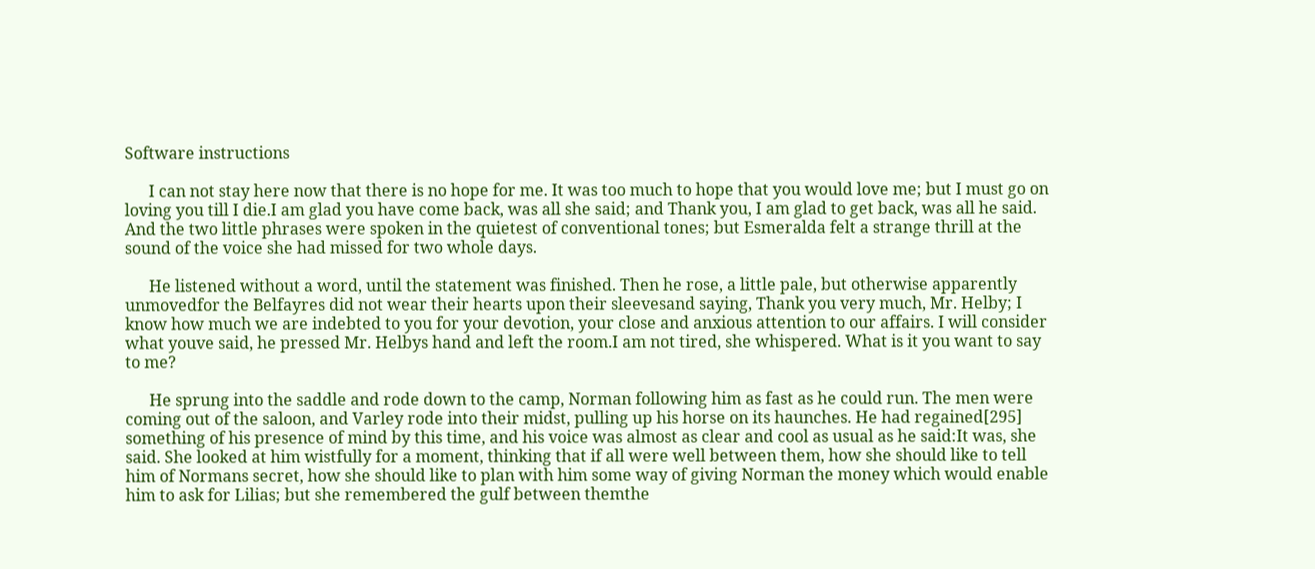Software instructions

      I can not stay here now that there is no hope for me. It was too much to hope that you would love me; but I must go on loving you till I die.I am glad you have come back, was all she said; and Thank you, I am glad to get back, was all he said. And the two little phrases were spoken in the quietest of conventional tones; but Esmeralda felt a strange thrill at the sound of the voice she had missed for two whole days.

      He listened without a word, until the statement was finished. Then he rose, a little pale, but otherwise apparently unmovedfor the Belfayres did not wear their hearts upon their sleevesand saying, Thank you very much, Mr. Helby; I know how much we are indebted to you for your devotion, your close and anxious attention to our affairs. I will consider what youve said, he pressed Mr. Helbys hand and left the room.I am not tired, she whispered. What is it you want to say to me?

      He sprung into the saddle and rode down to the camp, Norman following him as fast as he could run. The men were coming out of the saloon, and Varley rode into their midst, pulling up his horse on its haunches. He had regained[295] something of his presence of mind by this time, and his voice was almost as clear and cool as usual as he said:It was, she said. She looked at him wistfully for a moment, thinking that if all were well between them, how she should like to tell him of Normans secret, how she should like to plan with him some way of giving Norman the money which would enable him to ask for Lilias; but she remembered the gulf between themthe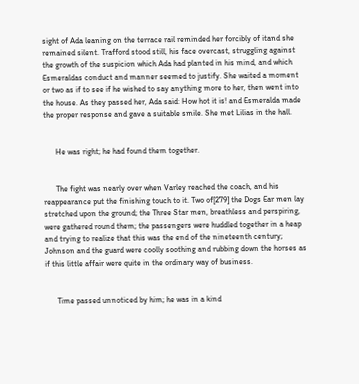sight of Ada leaning on the terrace rail reminded her forcibly of itand she remained silent. Trafford stood still, his face overcast, struggling against the growth of the suspicion which Ada had planted in his mind, and which Esmeraldas conduct and manner seemed to justify. She waited a moment or two as if to see if he wished to say anything more to her, then went into the house. As they passed her, Ada said: How hot it is! and Esmeralda made the proper response and gave a suitable smile. She met Lilias in the hall.


      He was right; he had found them together.


      The fight was nearly over when Varley reached the coach, and his reappearance put the finishing touch to it. Two of[279] the Dogs Ear men lay stretched upon the ground; the Three Star men, breathless and perspiring, were gathered round them; the passengers were huddled together in a heap and trying to realize that this was the end of the nineteenth century; Johnson and the guard were coolly soothing and rubbing down the horses as if this little affair were quite in the ordinary way of business.


      Time passed unnoticed by him; he was in a kind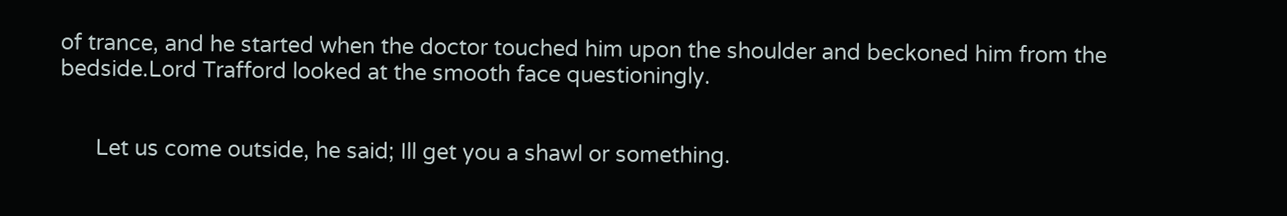of trance, and he started when the doctor touched him upon the shoulder and beckoned him from the bedside.Lord Trafford looked at the smooth face questioningly.


      Let us come outside, he said; Ill get you a shawl or something.